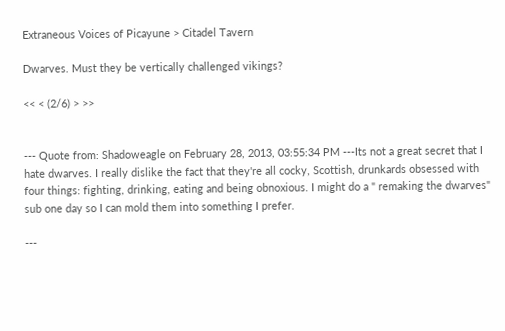Extraneous Voices of Picayune > Citadel Tavern

Dwarves. Must they be vertically challenged vikings?

<< < (2/6) > >>


--- Quote from: Shadoweagle on February 28, 2013, 03:55:34 PM ---Its not a great secret that I hate dwarves. I really dislike the fact that they're all cocky, Scottish, drunkards obsessed with four things: fighting, drinking, eating and being obnoxious. I might do a " remaking the dwarves" sub one day so I can mold them into something I prefer.

---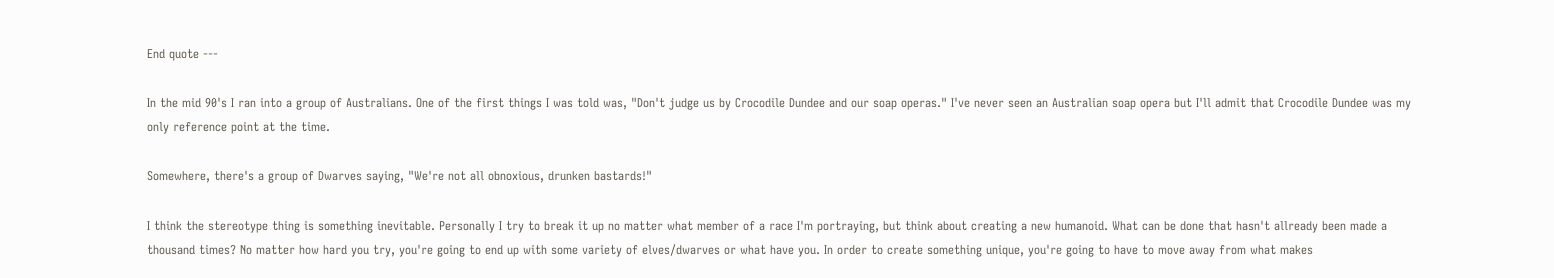End quote ---

In the mid 90's I ran into a group of Australians. One of the first things I was told was, "Don't judge us by Crocodile Dundee and our soap operas." I've never seen an Australian soap opera but I'll admit that Crocodile Dundee was my only reference point at the time.

Somewhere, there's a group of Dwarves saying, "We're not all obnoxious, drunken bastards!"

I think the stereotype thing is something inevitable. Personally I try to break it up no matter what member of a race I'm portraying, but think about creating a new humanoid. What can be done that hasn't allready been made a thousand times? No matter how hard you try, you're going to end up with some variety of elves/dwarves or what have you. In order to create something unique, you're going to have to move away from what makes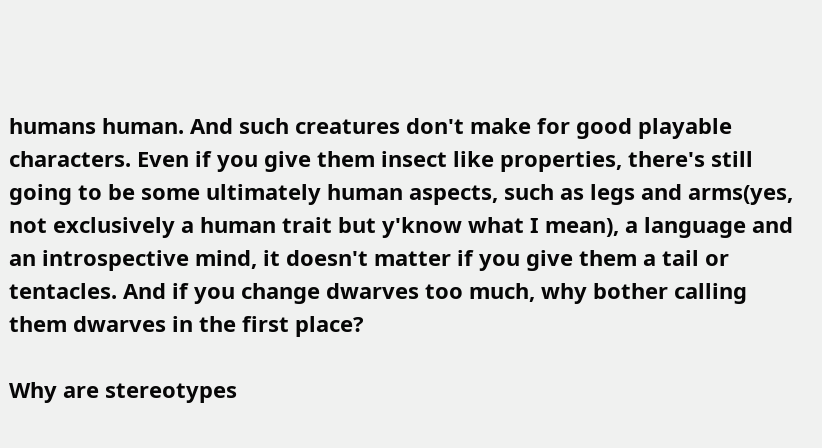humans human. And such creatures don't make for good playable characters. Even if you give them insect like properties, there's still going to be some ultimately human aspects, such as legs and arms(yes, not exclusively a human trait but y'know what I mean), a language and an introspective mind, it doesn't matter if you give them a tail or tentacles. And if you change dwarves too much, why bother calling them dwarves in the first place?

Why are stereotypes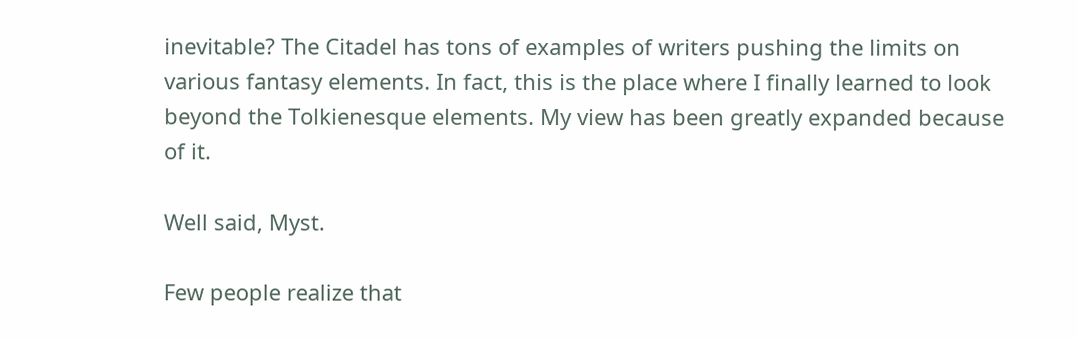inevitable? The Citadel has tons of examples of writers pushing the limits on various fantasy elements. In fact, this is the place where I finally learned to look beyond the Tolkienesque elements. My view has been greatly expanded because of it.

Well said, Myst.

Few people realize that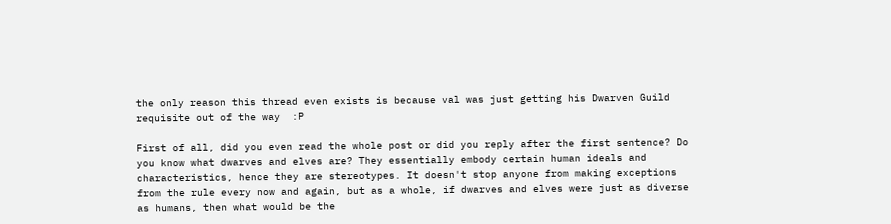the only reason this thread even exists is because val was just getting his Dwarven Guild requisite out of the way  :P

First of all, did you even read the whole post or did you reply after the first sentence? Do you know what dwarves and elves are? They essentially embody certain human ideals and characteristics, hence they are stereotypes. It doesn't stop anyone from making exceptions from the rule every now and again, but as a whole, if dwarves and elves were just as diverse as humans, then what would be the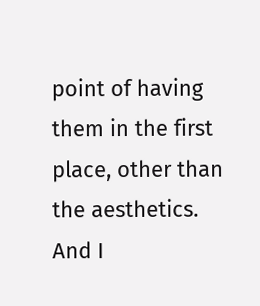point of having them in the first place, other than the aesthetics. And I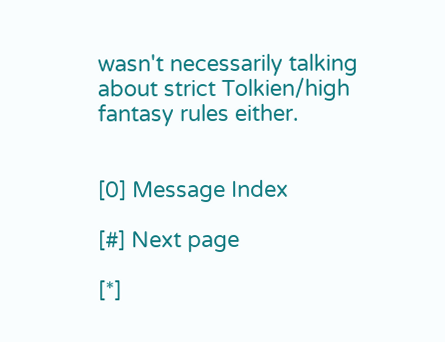wasn't necessarily talking about strict Tolkien/high fantasy rules either.


[0] Message Index

[#] Next page

[*]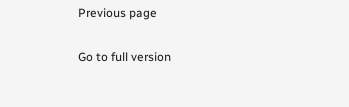Previous page

Go to full version